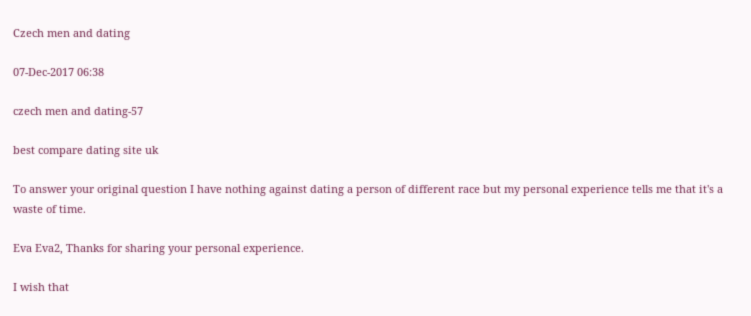Czech men and dating

07-Dec-2017 06:38

czech men and dating-57

best compare dating site uk

To answer your original question I have nothing against dating a person of different race but my personal experience tells me that it's a waste of time.

Eva Eva2, Thanks for sharing your personal experience.

I wish that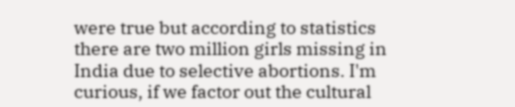were true but according to statistics there are two million girls missing in India due to selective abortions. I'm curious, if we factor out the cultural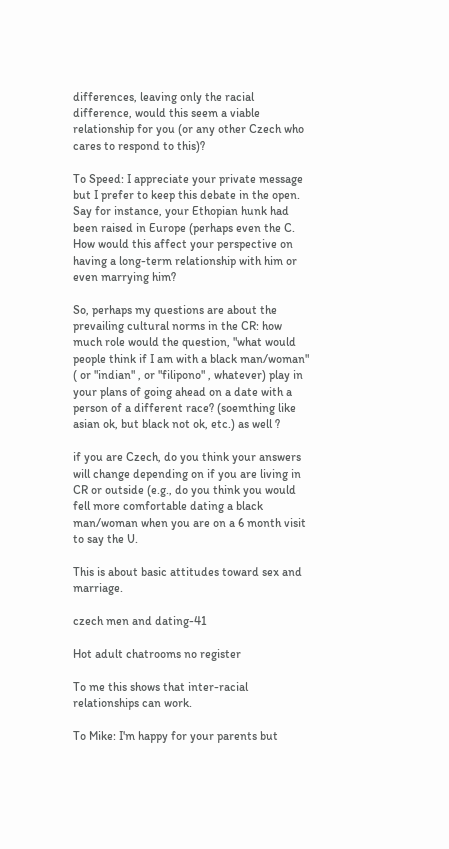differences, leaving only the racial difference, would this seem a viable relationship for you (or any other Czech who cares to respond to this)?

To Speed: I appreciate your private message but I prefer to keep this debate in the open. Say for instance, your Ethopian hunk had been raised in Europe (perhaps even the C. How would this affect your perspective on having a long-term relationship with him or even marrying him?

So, perhaps my questions are about the prevailing cultural norms in the CR: how much role would the question, "what would people think if I am with a black man/woman" ( or "indian" , or "filipono" , whatever) play in your plans of going ahead on a date with a person of a different race? (soemthing like asian ok, but black not ok, etc.) as well ?

if you are Czech, do you think your answers will change depending on if you are living in CR or outside (e.g., do you think you would fell more comfortable dating a black man/woman when you are on a 6 month visit to say the U.

This is about basic attitudes toward sex and marriage.

czech men and dating-41

Hot adult chatrooms no register

To me this shows that inter-racial relationships can work.

To Mike: I'm happy for your parents but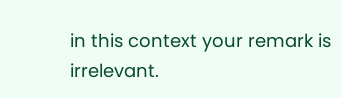in this context your remark is irrelevant.